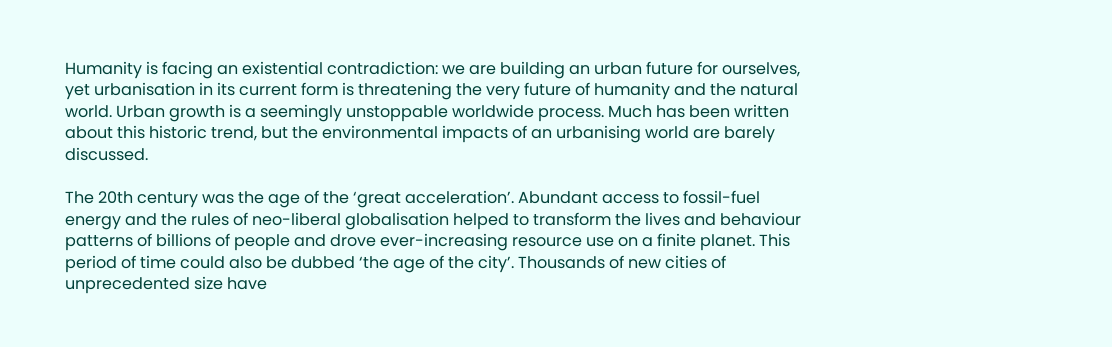Humanity is facing an existential contradiction: we are building an urban future for ourselves, yet urbanisation in its current form is threatening the very future of humanity and the natural world. Urban growth is a seemingly unstoppable worldwide process. Much has been written about this historic trend, but the environmental impacts of an urbanising world are barely discussed.

The 20th century was the age of the ‘great acceleration’. Abundant access to fossil-fuel energy and the rules of neo-liberal globalisation helped to transform the lives and behaviour patterns of billions of people and drove ever-increasing resource use on a finite planet. This period of time could also be dubbed ‘the age of the city’. Thousands of new cities of unprecedented size have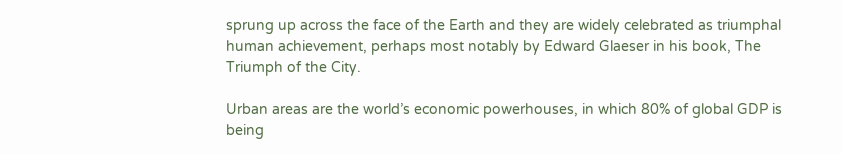sprung up across the face of the Earth and they are widely celebrated as triumphal human achievement, perhaps most notably by Edward Glaeser in his book, The Triumph of the City.

Urban areas are the world’s economic powerhouses, in which 80% of global GDP is being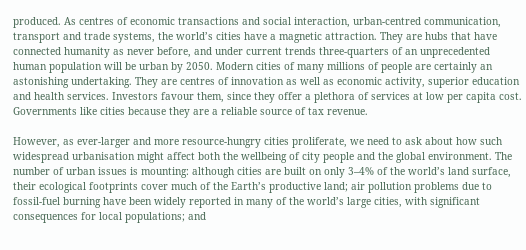produced. As centres of economic transactions and social interaction, urban-centred communication, transport and trade systems, the world’s cities have a magnetic attraction. They are hubs that have connected humanity as never before, and under current trends three-quarters of an unprecedented human population will be urban by 2050. Modern cities of many millions of people are certainly an astonishing undertaking. They are centres of innovation as well as economic activity, superior education and health services. Investors favour them, since they offer a plethora of services at low per capita cost. Governments like cities because they are a reliable source of tax revenue.

However, as ever-larger and more resource-hungry cities proliferate, we need to ask about how such widespread urbanisation might affect both the wellbeing of city people and the global environment. The number of urban issues is mounting: although cities are built on only 3–4% of the world’s land surface, their ecological footprints cover much of the Earth’s productive land; air pollution problems due to fossil-fuel burning have been widely reported in many of the world’s large cities, with significant consequences for local populations; and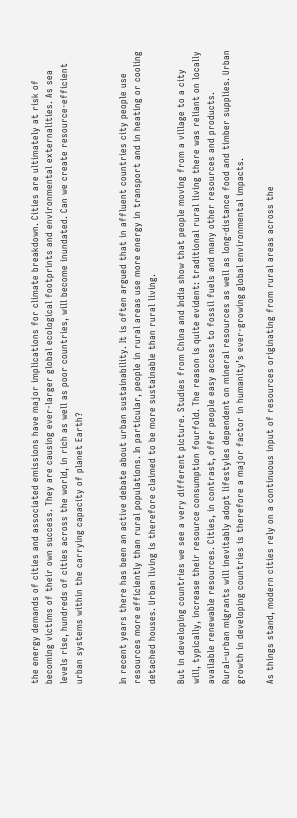the energy demands of cities and associated emissions have major implications for climate breakdown. Cities are ultimately at risk of becoming victims of their own success. They are causing ever-larger global ecological footprints and environmental externalities. As sea levels rise, hundreds of cities across the world, in rich as well as poor countries, will become inundated. Can we create resource-efficient urban systems within the carrying capacity of planet Earth?


In recent years there has been an active debate about urban sustainability. It is often argued that in affluent countries city people use resources more efficiently than rural populations. In particular, people in rural areas use more energy in transport and in heating or cooling detached houses. Urban living is therefore claimed to be more sustainable than rural living.

But in developing countries we see a very different picture. Studies from China and India show that people moving from a village to a city will, typically, increase their resource consumption fourfold. The reason is quite evident: traditional rural living there was reliant on locally available renewable resources. Cities, in contrast, offer people easy access to fossil fuels and many other resources and products. Rural–urban migrants will inevitably adopt lifestyles dependent on mineral resources as well as long-distance food and timber supplies. Urban growth in developing countries is therefore a major factor in humanity’s ever-growing global environmental impacts.

As things stand, modern cities rely on a continuous input of resources originating from rural areas across the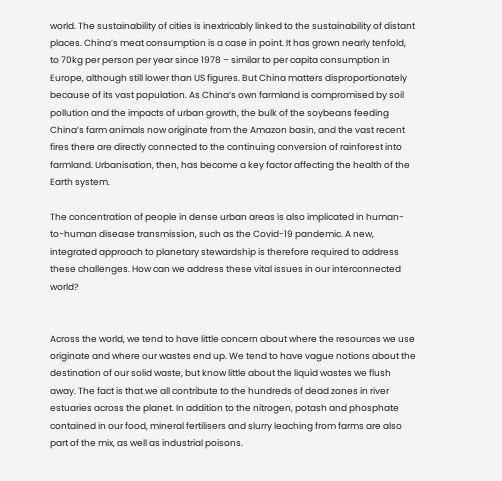world. The sustainability of cities is inextricably linked to the sustainability of distant places. China’s meat consumption is a case in point. It has grown nearly tenfold, to 70kg per person per year since 1978 – similar to per capita consumption in Europe, although still lower than US figures. But China matters disproportionately because of its vast population. As China’s own farmland is compromised by soil pollution and the impacts of urban growth, the bulk of the soybeans feeding China’s farm animals now originate from the Amazon basin, and the vast recent fires there are directly connected to the continuing conversion of rainforest into farmland. Urbanisation, then, has become a key factor affecting the health of the Earth system.

The concentration of people in dense urban areas is also implicated in human-to-human disease transmission, such as the Covid-19 pandemic. A new, integrated approach to planetary stewardship is therefore required to address these challenges. How can we address these vital issues in our interconnected world?


Across the world, we tend to have little concern about where the resources we use originate and where our wastes end up. We tend to have vague notions about the destination of our solid waste, but know little about the liquid wastes we flush away. The fact is that we all contribute to the hundreds of dead zones in river estuaries across the planet. In addition to the nitrogen, potash and phosphate contained in our food, mineral fertilisers and slurry leaching from farms are also part of the mix, as well as industrial poisons.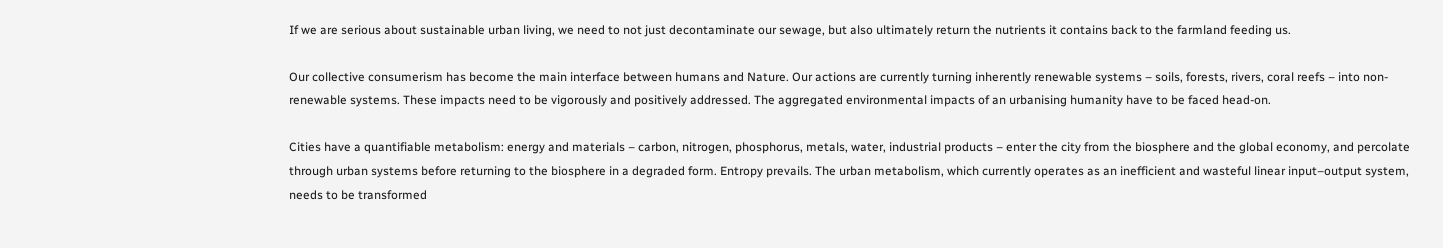If we are serious about sustainable urban living, we need to not just decontaminate our sewage, but also ultimately return the nutrients it contains back to the farmland feeding us.

Our collective consumerism has become the main interface between humans and Nature. Our actions are currently turning inherently renewable systems – soils, forests, rivers, coral reefs – into non-renewable systems. These impacts need to be vigorously and positively addressed. The aggregated environmental impacts of an urbanising humanity have to be faced head-on.

Cities have a quantifiable metabolism: energy and materials – carbon, nitrogen, phosphorus, metals, water, industrial products – enter the city from the biosphere and the global economy, and percolate through urban systems before returning to the biosphere in a degraded form. Entropy prevails. The urban metabolism, which currently operates as an inefficient and wasteful linear input–output system, needs to be transformed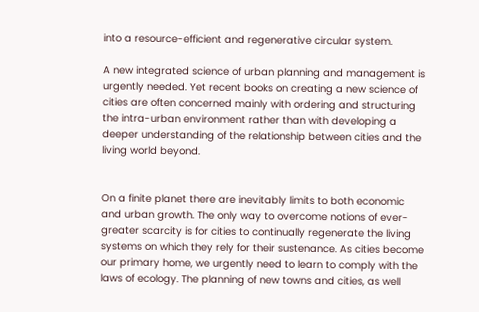into a resource-efficient and regenerative circular system.

A new integrated science of urban planning and management is urgently needed. Yet recent books on creating a new science of cities are often concerned mainly with ordering and structuring the intra-urban environment rather than with developing a deeper understanding of the relationship between cities and the living world beyond.


On a finite planet there are inevitably limits to both economic and urban growth. The only way to overcome notions of ever-greater scarcity is for cities to continually regenerate the living systems on which they rely for their sustenance. As cities become our primary home, we urgently need to learn to comply with the laws of ecology. The planning of new towns and cities, as well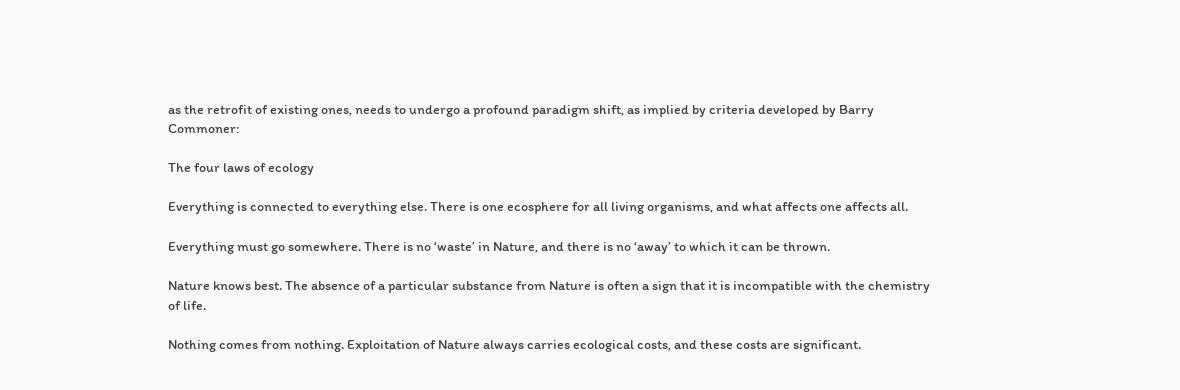as the retrofit of existing ones, needs to undergo a profound paradigm shift, as implied by criteria developed by Barry Commoner:

The four laws of ecology

Everything is connected to everything else. There is one ecosphere for all living organisms, and what affects one affects all.

Everything must go somewhere. There is no ‘waste’ in Nature, and there is no ‘away’ to which it can be thrown.

Nature knows best. The absence of a particular substance from Nature is often a sign that it is incompatible with the chemistry of life.

Nothing comes from nothing. Exploitation of Nature always carries ecological costs, and these costs are significant.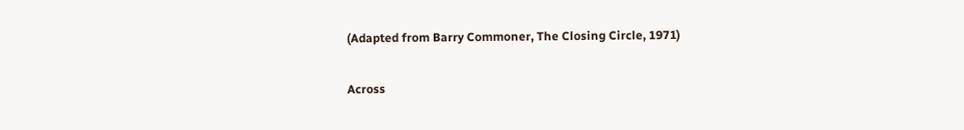(Adapted from Barry Commoner, The Closing Circle, 1971)

Across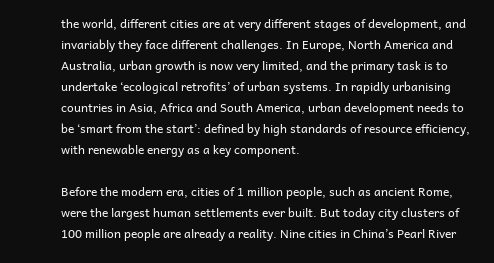the world, different cities are at very different stages of development, and invariably they face different challenges. In Europe, North America and Australia, urban growth is now very limited, and the primary task is to undertake ‘ecological retrofits’ of urban systems. In rapidly urbanising countries in Asia, Africa and South America, urban development needs to be ‘smart from the start’: defined by high standards of resource efficiency, with renewable energy as a key component.

Before the modern era, cities of 1 million people, such as ancient Rome, were the largest human settlements ever built. But today city clusters of 100 million people are already a reality. Nine cities in China’s Pearl River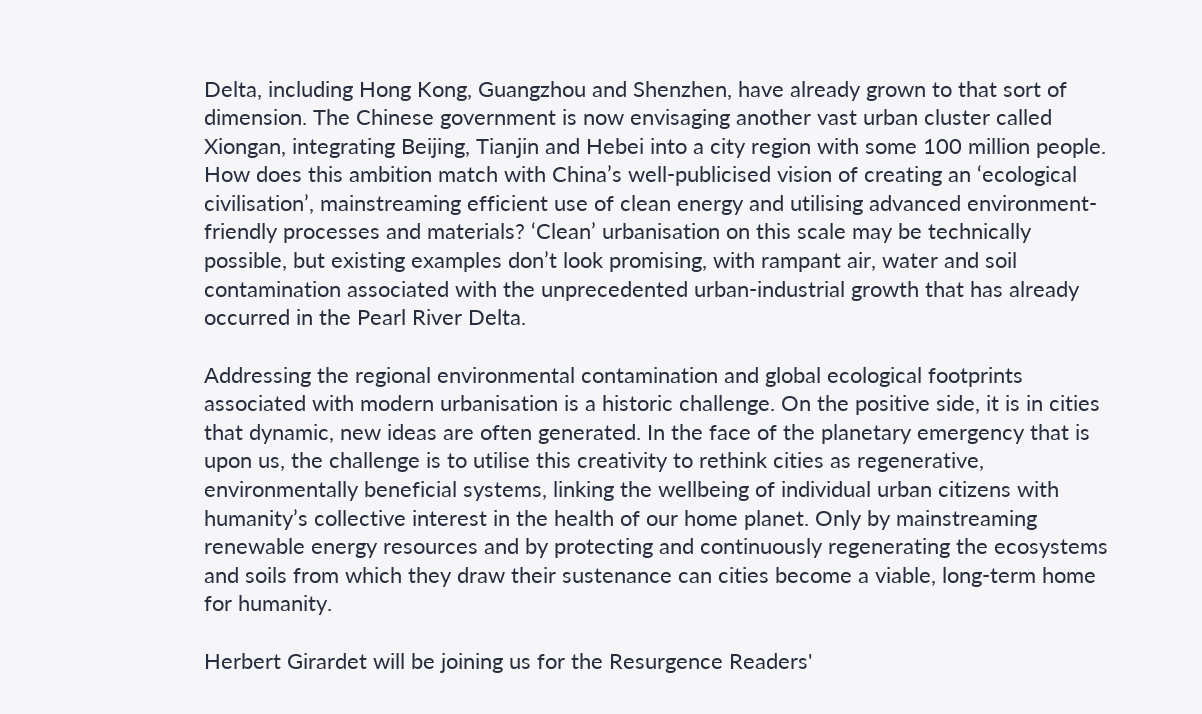Delta, including Hong Kong, Guangzhou and Shenzhen, have already grown to that sort of dimension. The Chinese government is now envisaging another vast urban cluster called Xiongan, integrating Beijing, Tianjin and Hebei into a city region with some 100 million people. How does this ambition match with China’s well-publicised vision of creating an ‘ecological civilisation’, mainstreaming efficient use of clean energy and utilising advanced environment-friendly processes and materials? ‘Clean’ urbanisation on this scale may be technically possible, but existing examples don’t look promising, with rampant air, water and soil contamination associated with the unprecedented urban-industrial growth that has already occurred in the Pearl River Delta.

Addressing the regional environmental contamination and global ecological footprints associated with modern urbanisation is a historic challenge. On the positive side, it is in cities that dynamic, new ideas are often generated. In the face of the planetary emergency that is upon us, the challenge is to utilise this creativity to rethink cities as regenerative, environmentally beneficial systems, linking the wellbeing of individual urban citizens with humanity’s collective interest in the health of our home planet. Only by mainstreaming renewable energy resources and by protecting and continuously regenerating the ecosystems and soils from which they draw their sustenance can cities become a viable, long-term home for humanity.

Herbert Girardet will be joining us for the Resurgence Readers'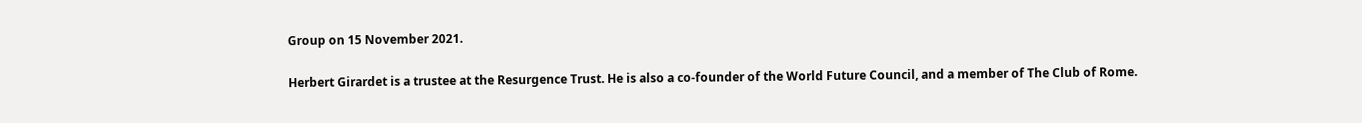Group on 15 November 2021.

Herbert Girardet is a trustee at the Resurgence Trust. He is also a co-founder of the World Future Council, and a member of The Club of Rome.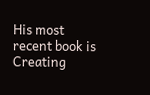His most recent book is Creating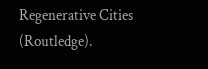Regenerative Cities (Routledge).